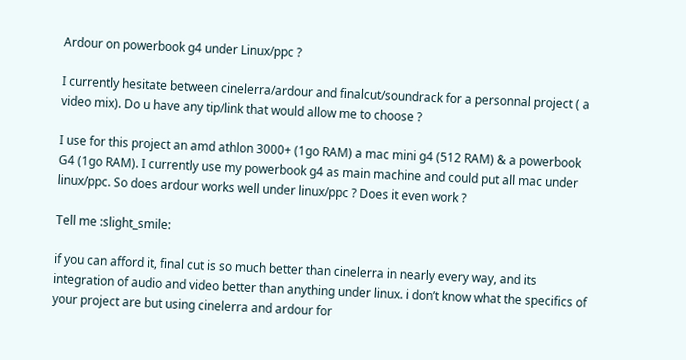Ardour on powerbook g4 under Linux/ppc ?

I currently hesitate between cinelerra/ardour and finalcut/soundrack for a personnal project ( a video mix). Do u have any tip/link that would allow me to choose ?

I use for this project an amd athlon 3000+ (1go RAM) a mac mini g4 (512 RAM) & a powerbook G4 (1go RAM). I currently use my powerbook g4 as main machine and could put all mac under linux/ppc. So does ardour works well under linux/ppc ? Does it even work ?

Tell me :slight_smile:

if you can afford it, final cut is so much better than cinelerra in nearly every way, and its integration of audio and video better than anything under linux. i don’t know what the specifics of your project are but using cinelerra and ardour for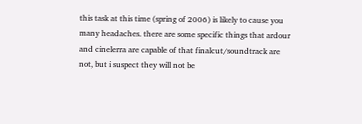this task at this time (spring of 2006) is likely to cause you many headaches. there are some specific things that ardour and cinelerra are capable of that finalcut/soundtrack are not, but i suspect they will not be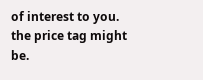of interest to you. the price tag might be.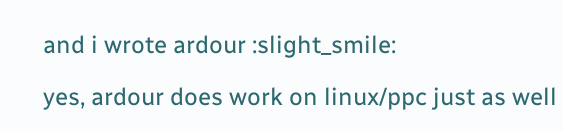and i wrote ardour :slight_smile:

yes, ardour does work on linux/ppc just as well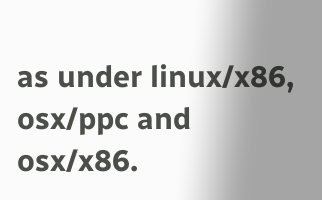as under linux/x86, osx/ppc and osx/x86.